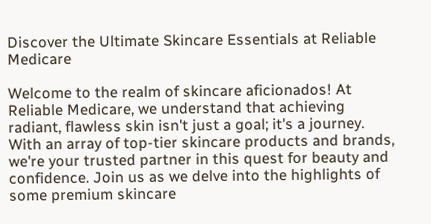Discover the Ultimate Skincare Essentials at Reliable Medicare

Welcome to the realm of skincare aficionados! At Reliable Medicare, we understand that achieving radiant, flawless skin isn't just a goal; it's a journey. With an array of top-tier skincare products and brands, we're your trusted partner in this quest for beauty and confidence. Join us as we delve into the highlights of some premium skincare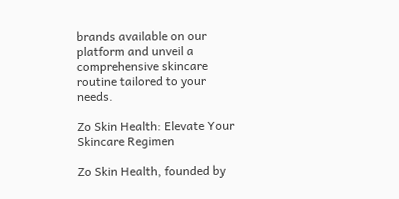brands available on our platform and unveil a comprehensive skincare routine tailored to your needs.

Zo Skin Health: Elevate Your Skincare Regimen

Zo Skin Health, founded by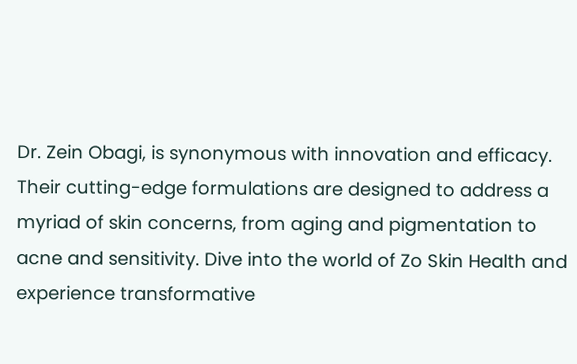Dr. Zein Obagi, is synonymous with innovation and efficacy. Their cutting-edge formulations are designed to address a myriad of skin concerns, from aging and pigmentation to acne and sensitivity. Dive into the world of Zo Skin Health and experience transformative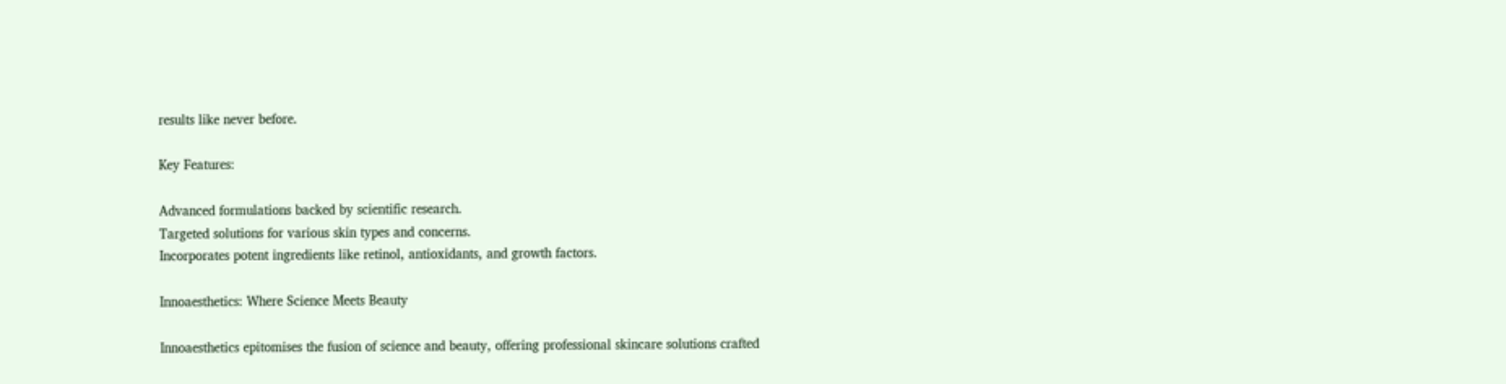results like never before.

Key Features:

Advanced formulations backed by scientific research.
Targeted solutions for various skin types and concerns.
Incorporates potent ingredients like retinol, antioxidants, and growth factors.

Innoaesthetics: Where Science Meets Beauty

Innoaesthetics epitomises the fusion of science and beauty, offering professional skincare solutions crafted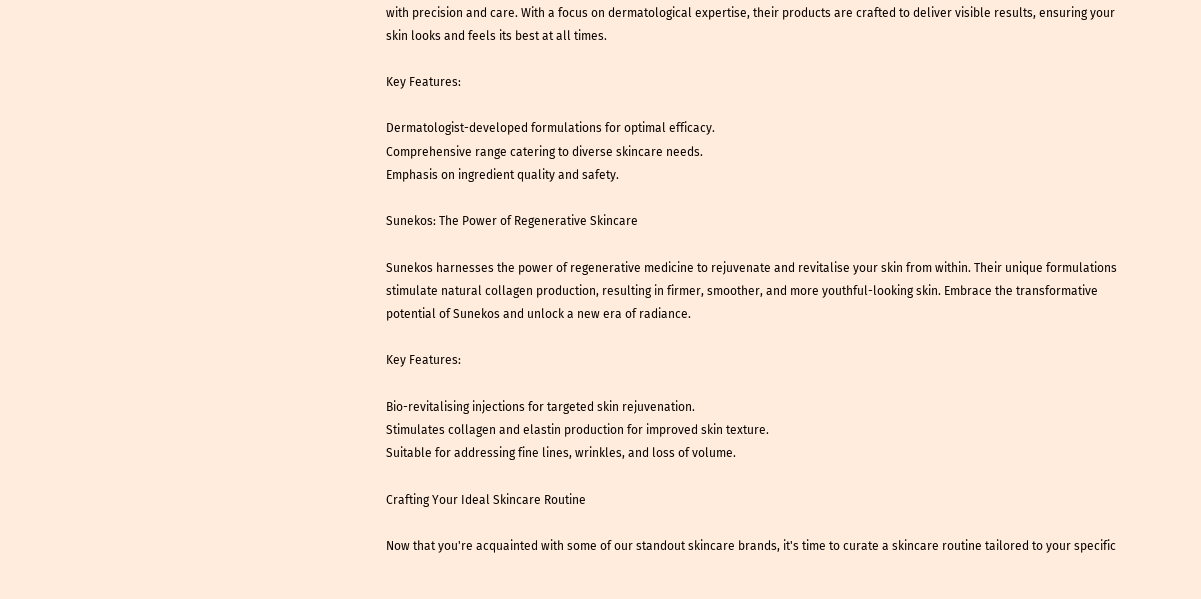with precision and care. With a focus on dermatological expertise, their products are crafted to deliver visible results, ensuring your skin looks and feels its best at all times.

Key Features:

Dermatologist-developed formulations for optimal efficacy.
Comprehensive range catering to diverse skincare needs.
Emphasis on ingredient quality and safety.

Sunekos: The Power of Regenerative Skincare

Sunekos harnesses the power of regenerative medicine to rejuvenate and revitalise your skin from within. Their unique formulations stimulate natural collagen production, resulting in firmer, smoother, and more youthful-looking skin. Embrace the transformative potential of Sunekos and unlock a new era of radiance.

Key Features:

Bio-revitalising injections for targeted skin rejuvenation.
Stimulates collagen and elastin production for improved skin texture.
Suitable for addressing fine lines, wrinkles, and loss of volume.

Crafting Your Ideal Skincare Routine

Now that you're acquainted with some of our standout skincare brands, it's time to curate a skincare routine tailored to your specific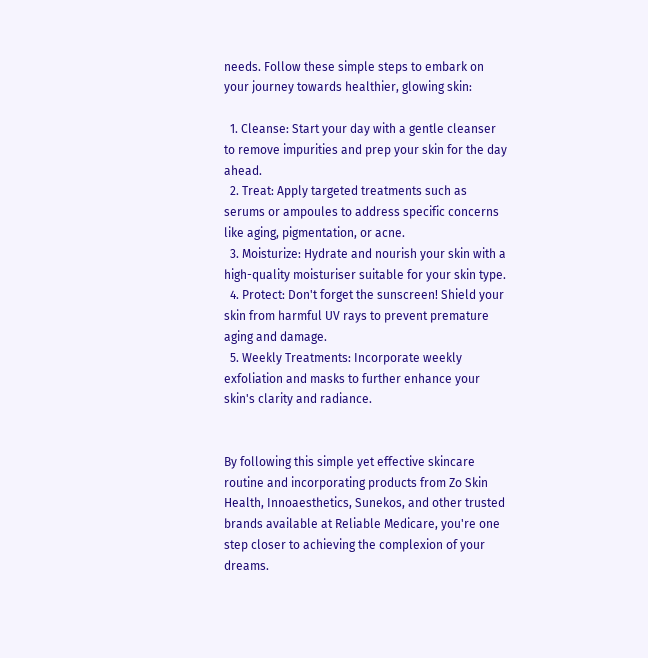needs. Follow these simple steps to embark on your journey towards healthier, glowing skin:

  1. Cleanse: Start your day with a gentle cleanser to remove impurities and prep your skin for the day ahead.
  2. Treat: Apply targeted treatments such as serums or ampoules to address specific concerns like aging, pigmentation, or acne.
  3. Moisturize: Hydrate and nourish your skin with a high-quality moisturiser suitable for your skin type.
  4. Protect: Don't forget the sunscreen! Shield your skin from harmful UV rays to prevent premature aging and damage.
  5. Weekly Treatments: Incorporate weekly exfoliation and masks to further enhance your skin's clarity and radiance.


By following this simple yet effective skincare routine and incorporating products from Zo Skin Health, Innoaesthetics, Sunekos, and other trusted brands available at Reliable Medicare, you're one step closer to achieving the complexion of your dreams.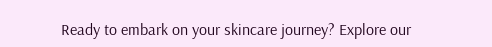Ready to embark on your skincare journey? Explore our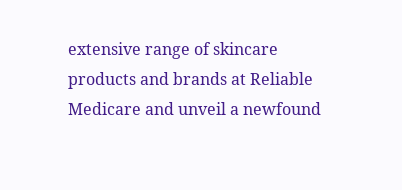extensive range of skincare products and brands at Reliable Medicare and unveil a newfound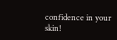confidence in your skin!